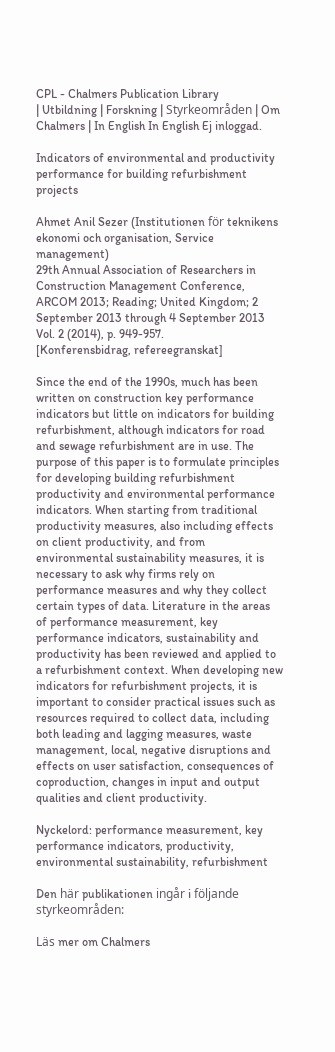CPL - Chalmers Publication Library
| Utbildning | Forskning | Styrkeområden | Om Chalmers | In English In English Ej inloggad.

Indicators of environmental and productivity performance for building refurbishment projects

Ahmet Anil Sezer (Institutionen för teknikens ekonomi och organisation, Service management)
29th Annual Association of Researchers in Construction Management Conference, ARCOM 2013; Reading; United Kingdom; 2 September 2013 through 4 September 2013 Vol. 2 (2014), p. 949-957.
[Konferensbidrag, refereegranskat]

Since the end of the 1990s, much has been written on construction key performance indicators but little on indicators for building refurbishment, although indicators for road and sewage refurbishment are in use. The purpose of this paper is to formulate principles for developing building refurbishment productivity and environmental performance indicators. When starting from traditional productivity measures, also including effects on client productivity, and from environmental sustainability measures, it is necessary to ask why firms rely on performance measures and why they collect certain types of data. Literature in the areas of performance measurement, key performance indicators, sustainability and productivity has been reviewed and applied to a refurbishment context. When developing new indicators for refurbishment projects, it is important to consider practical issues such as resources required to collect data, including both leading and lagging measures, waste management, local, negative disruptions and effects on user satisfaction, consequences of coproduction, changes in input and output qualities and client productivity.

Nyckelord: performance measurement, key performance indicators, productivity, environmental sustainability, refurbishment

Den här publikationen ingår i följande styrkeområden:

Läs mer om Chalmers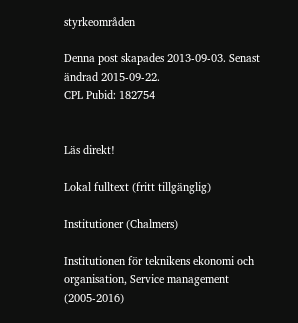styrkeområden

Denna post skapades 2013-09-03. Senast ändrad 2015-09-22.
CPL Pubid: 182754


Läs direkt!

Lokal fulltext (fritt tillgänglig)

Institutioner (Chalmers)

Institutionen för teknikens ekonomi och organisation, Service management (2005-2016)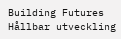Building Futures
Hållbar utveckling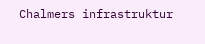Chalmers infrastruktur